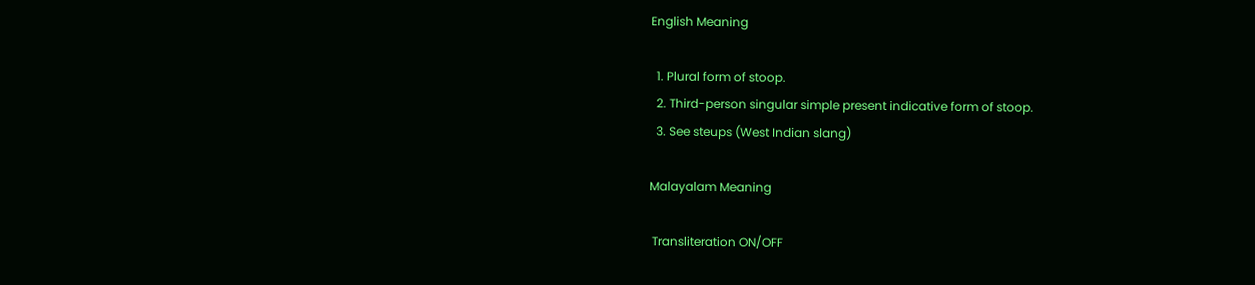English Meaning

  1. Plural form of stoop.
  2. Third-person singular simple present indicative form of stoop.
  3. See steups (West Indian slang)

Malayalam Meaning

 Transliteration ON/OFF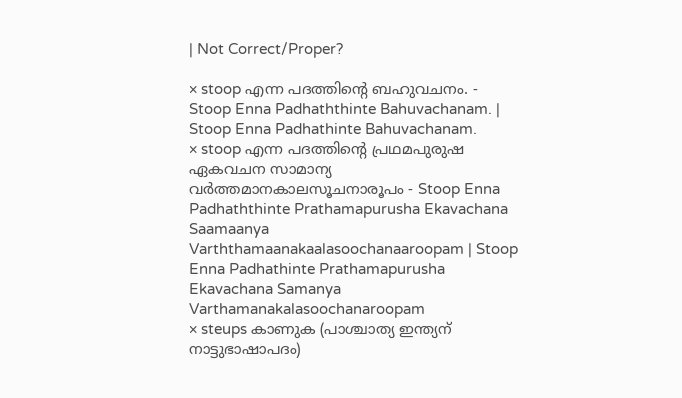| Not Correct/Proper?

× stoop എന്ന പദത്തിന്റെ ബഹുവചനം. - Stoop Enna Padhaththinte Bahuvachanam. | Stoop Enna Padhathinte Bahuvachanam.
× stoop എന്ന പദത്തിന്റെ പ്രഥമപുരുഷ ഏകവചന സാമാന്യ വർത്തമാനകാലസൂചനാരൂപം - Stoop Enna Padhaththinte Prathamapurusha Ekavachana Saamaanya Varththamaanakaalasoochanaaroopam | Stoop Enna Padhathinte Prathamapurusha Ekavachana Samanya Varthamanakalasoochanaroopam
× steups കാണുക (പാശ്ചാത്യ ഇന്ത്യന് നാട്ടുഭാഷാപദം)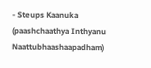- Steups Kaanuka (paashchaathya Inthyanu Naattubhaashaapadham)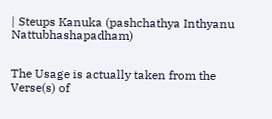| Steups Kanuka (pashchathya Inthyanu Nattubhashapadham)


The Usage is actually taken from the Verse(s) of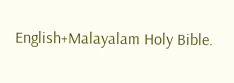English+Malayalam Holy Bible.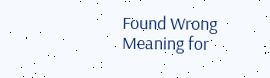Found Wrong Meaning for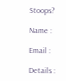Stoops?

Name :

Email :

Details :